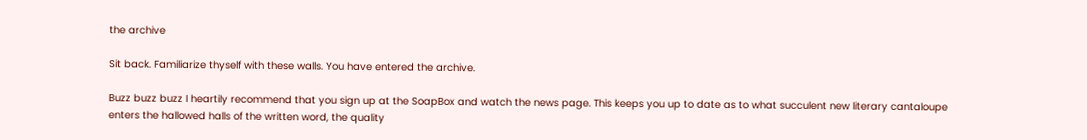the archive

Sit back. Familiarize thyself with these walls. You have entered the archive.

Buzz buzz buzz I heartily recommend that you sign up at the SoapBox and watch the news page. This keeps you up to date as to what succulent new literary cantaloupe enters the hallowed halls of the written word, the quality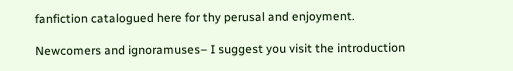fanfiction catalogued here for thy perusal and enjoyment.

Newcomers and ignoramuses– I suggest you visit the introduction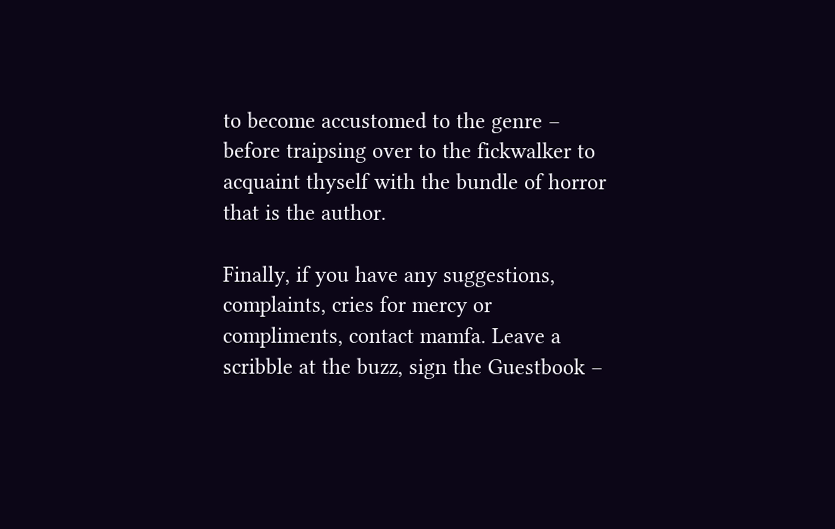to become accustomed to the genre – before traipsing over to the fickwalker to acquaint thyself with the bundle of horror that is the author.

Finally, if you have any suggestions, complaints, cries for mercy or compliments, contact mamfa. Leave a scribble at the buzz, sign the Guestbook –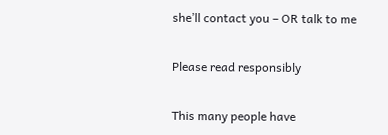she’ll contact you – OR talk to me

Please read responsibly

This many people have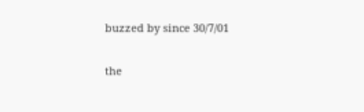buzzed by since 30/7/01

the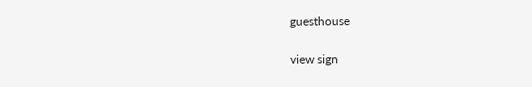guesthouse

view sign